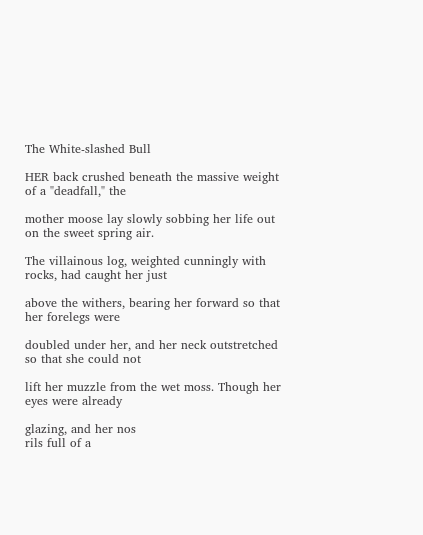The White-slashed Bull

HER back crushed beneath the massive weight of a "deadfall," the

mother moose lay slowly sobbing her life out on the sweet spring air.

The villainous log, weighted cunningly with rocks, had caught her just

above the withers, bearing her forward so that her forelegs were

doubled under her, and her neck outstretched so that she could not

lift her muzzle from the wet moss. Though her eyes were already

glazing, and her nos
rils full of a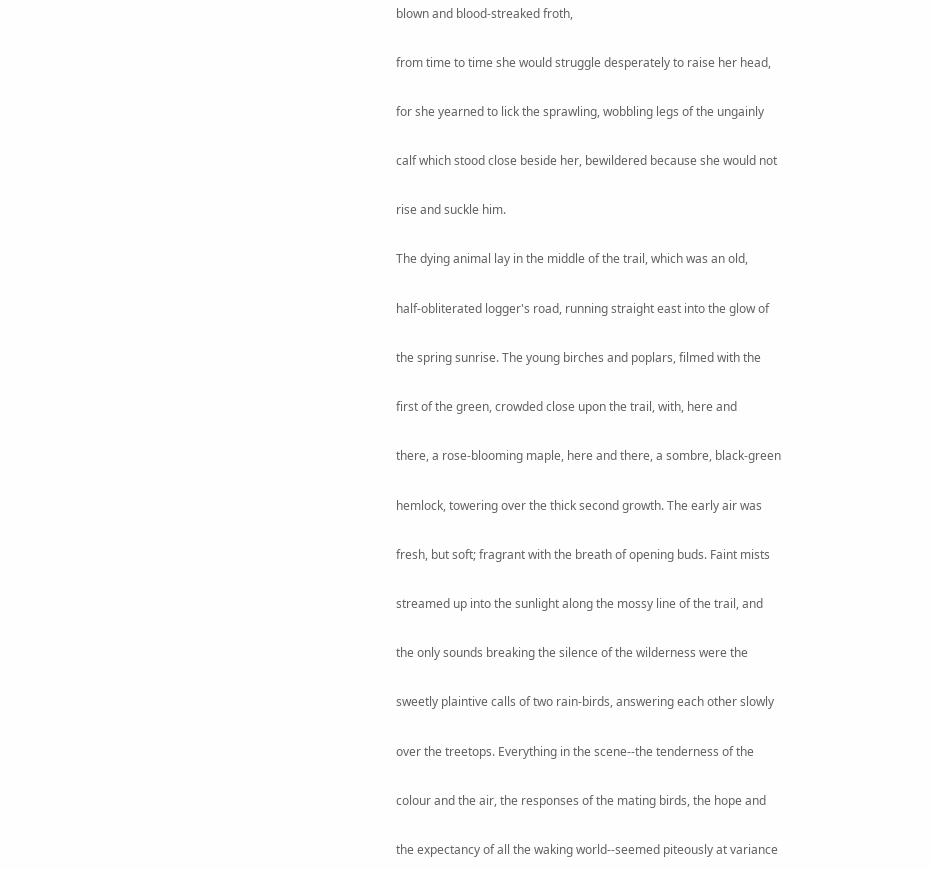blown and blood-streaked froth,

from time to time she would struggle desperately to raise her head,

for she yearned to lick the sprawling, wobbling legs of the ungainly

calf which stood close beside her, bewildered because she would not

rise and suckle him.

The dying animal lay in the middle of the trail, which was an old,

half-obliterated logger's road, running straight east into the glow of

the spring sunrise. The young birches and poplars, filmed with the

first of the green, crowded close upon the trail, with, here and

there, a rose-blooming maple, here and there, a sombre, black-green

hemlock, towering over the thick second growth. The early air was

fresh, but soft; fragrant with the breath of opening buds. Faint mists

streamed up into the sunlight along the mossy line of the trail, and

the only sounds breaking the silence of the wilderness were the

sweetly plaintive calls of two rain-birds, answering each other slowly

over the treetops. Everything in the scene--the tenderness of the

colour and the air, the responses of the mating birds, the hope and

the expectancy of all the waking world--seemed piteously at variance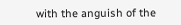with the anguish of the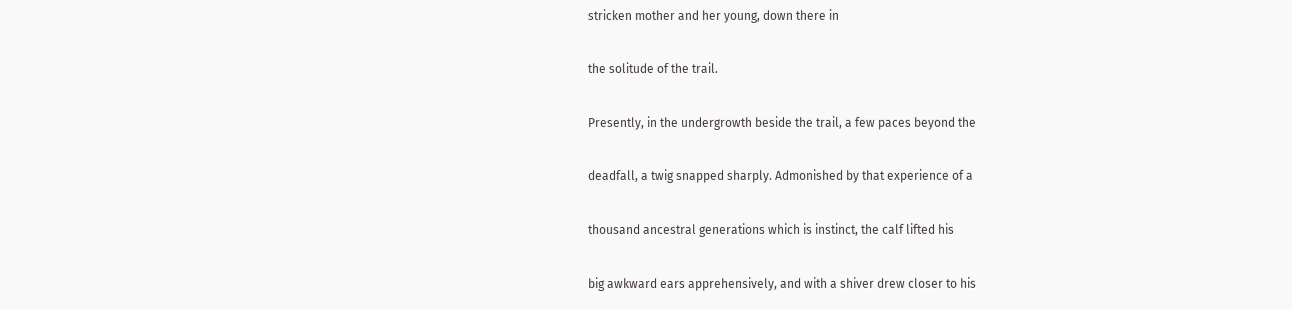stricken mother and her young, down there in

the solitude of the trail.

Presently, in the undergrowth beside the trail, a few paces beyond the

deadfall, a twig snapped sharply. Admonished by that experience of a

thousand ancestral generations which is instinct, the calf lifted his

big awkward ears apprehensively, and with a shiver drew closer to his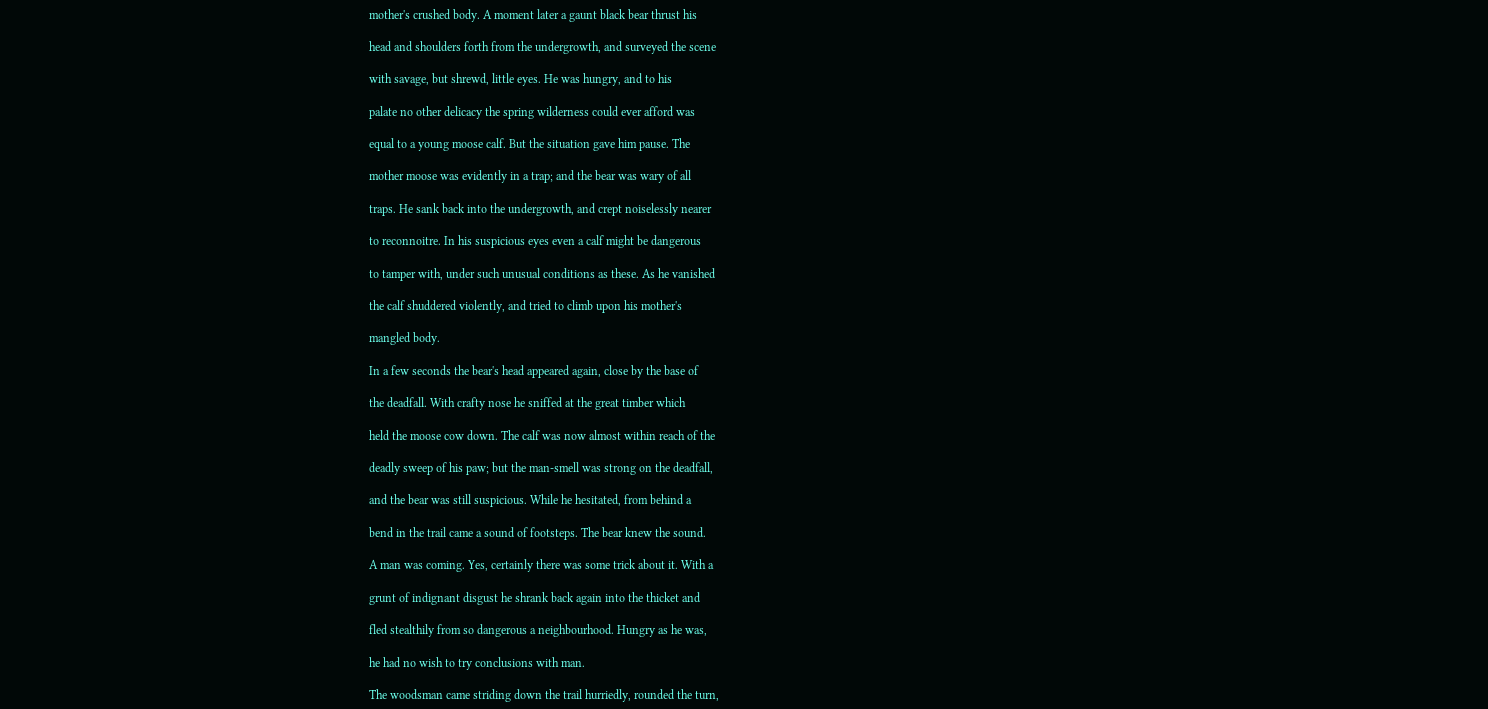mother's crushed body. A moment later a gaunt black bear thrust his

head and shoulders forth from the undergrowth, and surveyed the scene

with savage, but shrewd, little eyes. He was hungry, and to his

palate no other delicacy the spring wilderness could ever afford was

equal to a young moose calf. But the situation gave him pause. The

mother moose was evidently in a trap; and the bear was wary of all

traps. He sank back into the undergrowth, and crept noiselessly nearer

to reconnoitre. In his suspicious eyes even a calf might be dangerous

to tamper with, under such unusual conditions as these. As he vanished

the calf shuddered violently, and tried to climb upon his mother's

mangled body.

In a few seconds the bear's head appeared again, close by the base of

the deadfall. With crafty nose he sniffed at the great timber which

held the moose cow down. The calf was now almost within reach of the

deadly sweep of his paw; but the man-smell was strong on the deadfall,

and the bear was still suspicious. While he hesitated, from behind a

bend in the trail came a sound of footsteps. The bear knew the sound.

A man was coming. Yes, certainly there was some trick about it. With a

grunt of indignant disgust he shrank back again into the thicket and

fled stealthily from so dangerous a neighbourhood. Hungry as he was,

he had no wish to try conclusions with man.

The woodsman came striding down the trail hurriedly, rounded the turn,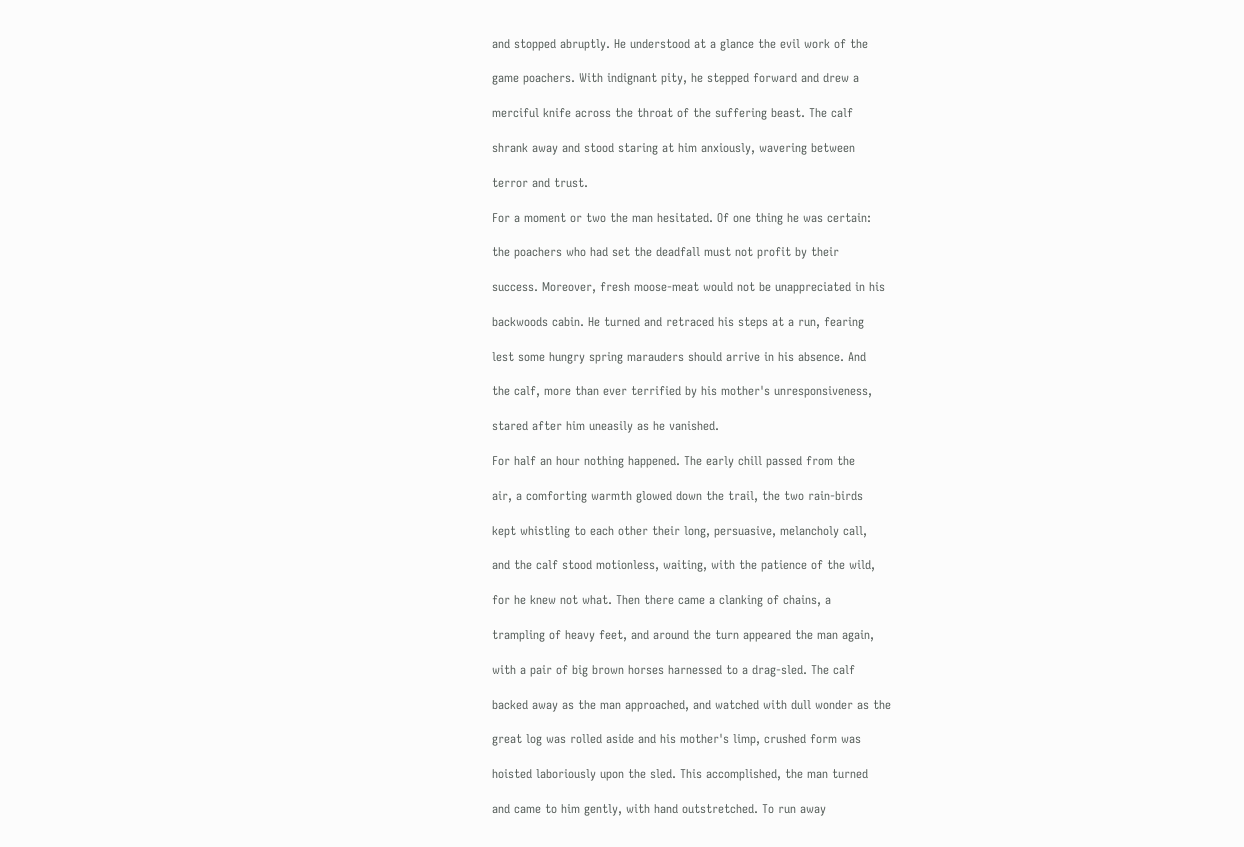and stopped abruptly. He understood at a glance the evil work of the

game poachers. With indignant pity, he stepped forward and drew a

merciful knife across the throat of the suffering beast. The calf

shrank away and stood staring at him anxiously, wavering between

terror and trust.

For a moment or two the man hesitated. Of one thing he was certain:

the poachers who had set the deadfall must not profit by their

success. Moreover, fresh moose-meat would not be unappreciated in his

backwoods cabin. He turned and retraced his steps at a run, fearing

lest some hungry spring marauders should arrive in his absence. And

the calf, more than ever terrified by his mother's unresponsiveness,

stared after him uneasily as he vanished.

For half an hour nothing happened. The early chill passed from the

air, a comforting warmth glowed down the trail, the two rain-birds

kept whistling to each other their long, persuasive, melancholy call,

and the calf stood motionless, waiting, with the patience of the wild,

for he knew not what. Then there came a clanking of chains, a

trampling of heavy feet, and around the turn appeared the man again,

with a pair of big brown horses harnessed to a drag-sled. The calf

backed away as the man approached, and watched with dull wonder as the

great log was rolled aside and his mother's limp, crushed form was

hoisted laboriously upon the sled. This accomplished, the man turned

and came to him gently, with hand outstretched. To run away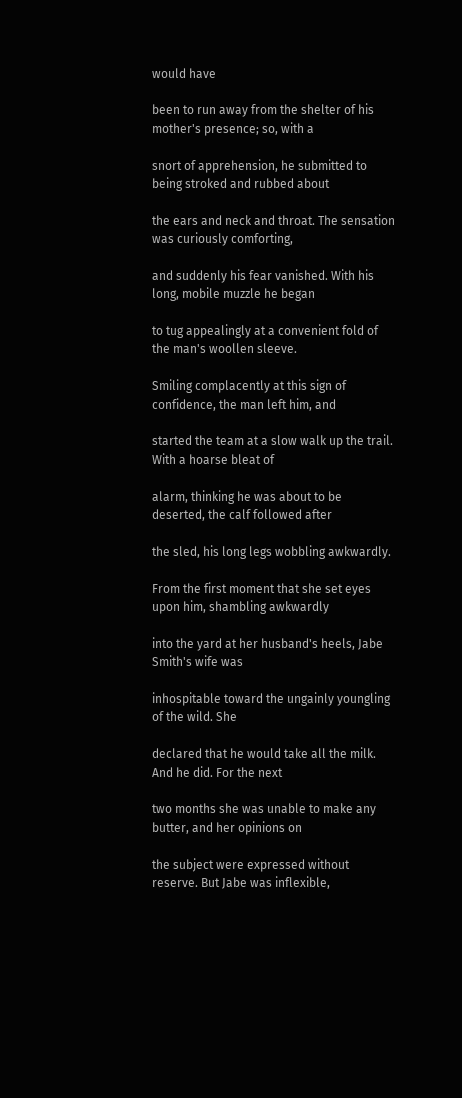would have

been to run away from the shelter of his mother's presence; so, with a

snort of apprehension, he submitted to being stroked and rubbed about

the ears and neck and throat. The sensation was curiously comforting,

and suddenly his fear vanished. With his long, mobile muzzle he began

to tug appealingly at a convenient fold of the man's woollen sleeve.

Smiling complacently at this sign of confidence, the man left him, and

started the team at a slow walk up the trail. With a hoarse bleat of

alarm, thinking he was about to be deserted, the calf followed after

the sled, his long legs wobbling awkwardly.

From the first moment that she set eyes upon him, shambling awkwardly

into the yard at her husband's heels, Jabe Smith's wife was

inhospitable toward the ungainly youngling of the wild. She

declared that he would take all the milk. And he did. For the next

two months she was unable to make any butter, and her opinions on

the subject were expressed without reserve. But Jabe was inflexible,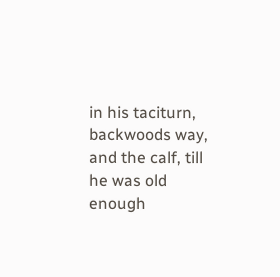in his taciturn, backwoods way, and the calf, till he was old enough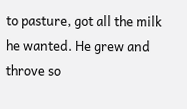to pasture, got all the milk he wanted. He grew and throve so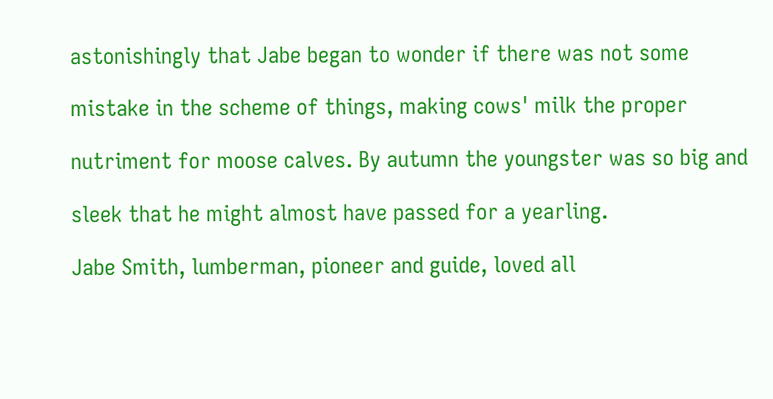astonishingly that Jabe began to wonder if there was not some

mistake in the scheme of things, making cows' milk the proper

nutriment for moose calves. By autumn the youngster was so big and

sleek that he might almost have passed for a yearling.

Jabe Smith, lumberman, pioneer and guide, loved all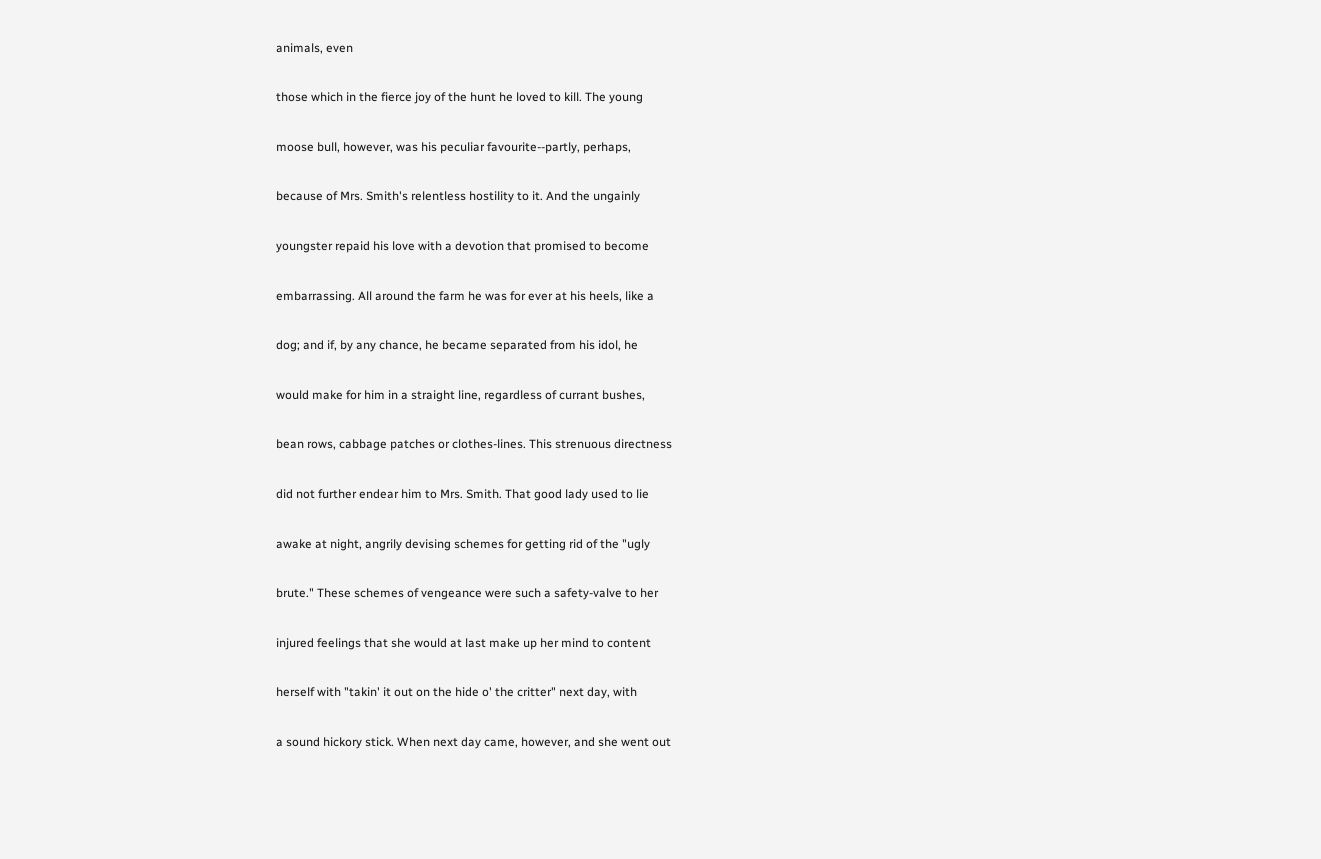animals, even

those which in the fierce joy of the hunt he loved to kill. The young

moose bull, however, was his peculiar favourite--partly, perhaps,

because of Mrs. Smith's relentless hostility to it. And the ungainly

youngster repaid his love with a devotion that promised to become

embarrassing. All around the farm he was for ever at his heels, like a

dog; and if, by any chance, he became separated from his idol, he

would make for him in a straight line, regardless of currant bushes,

bean rows, cabbage patches or clothes-lines. This strenuous directness

did not further endear him to Mrs. Smith. That good lady used to lie

awake at night, angrily devising schemes for getting rid of the "ugly

brute." These schemes of vengeance were such a safety-valve to her

injured feelings that she would at last make up her mind to content

herself with "takin' it out on the hide o' the critter" next day, with

a sound hickory stick. When next day came, however, and she went out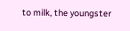to milk, the youngster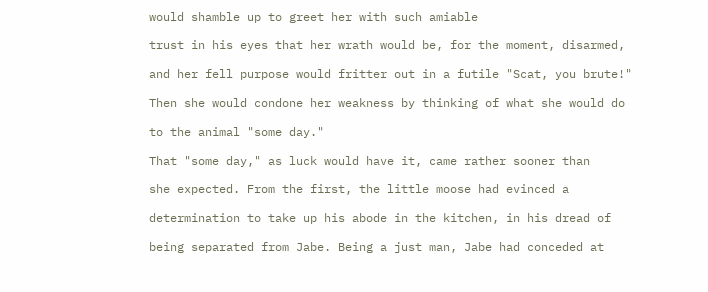would shamble up to greet her with such amiable

trust in his eyes that her wrath would be, for the moment, disarmed,

and her fell purpose would fritter out in a futile "Scat, you brute!"

Then she would condone her weakness by thinking of what she would do

to the animal "some day."

That "some day," as luck would have it, came rather sooner than

she expected. From the first, the little moose had evinced a

determination to take up his abode in the kitchen, in his dread of

being separated from Jabe. Being a just man, Jabe had conceded at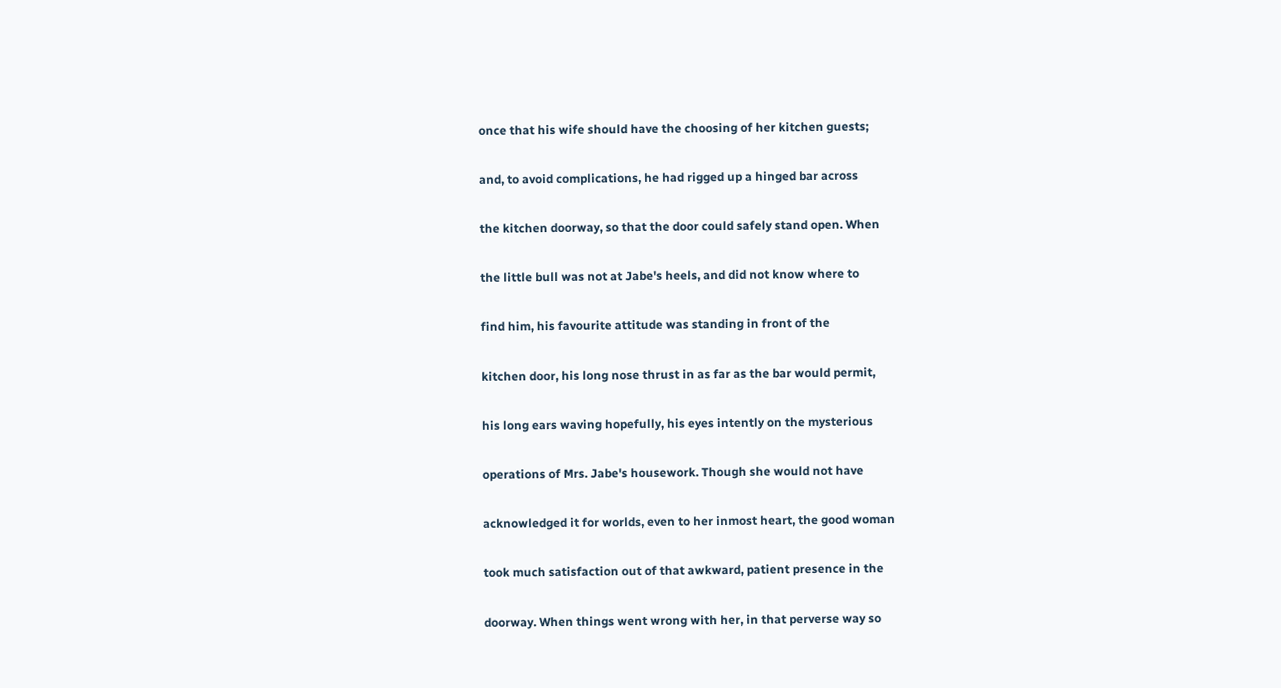once that his wife should have the choosing of her kitchen guests;

and, to avoid complications, he had rigged up a hinged bar across

the kitchen doorway, so that the door could safely stand open. When

the little bull was not at Jabe's heels, and did not know where to

find him, his favourite attitude was standing in front of the

kitchen door, his long nose thrust in as far as the bar would permit,

his long ears waving hopefully, his eyes intently on the mysterious

operations of Mrs. Jabe's housework. Though she would not have

acknowledged it for worlds, even to her inmost heart, the good woman

took much satisfaction out of that awkward, patient presence in the

doorway. When things went wrong with her, in that perverse way so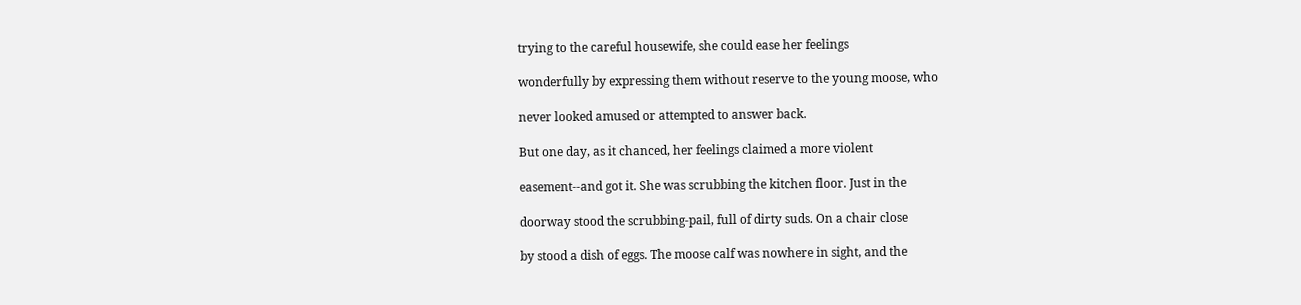trying to the careful housewife, she could ease her feelings

wonderfully by expressing them without reserve to the young moose, who

never looked amused or attempted to answer back.

But one day, as it chanced, her feelings claimed a more violent

easement--and got it. She was scrubbing the kitchen floor. Just in the

doorway stood the scrubbing-pail, full of dirty suds. On a chair close

by stood a dish of eggs. The moose calf was nowhere in sight, and the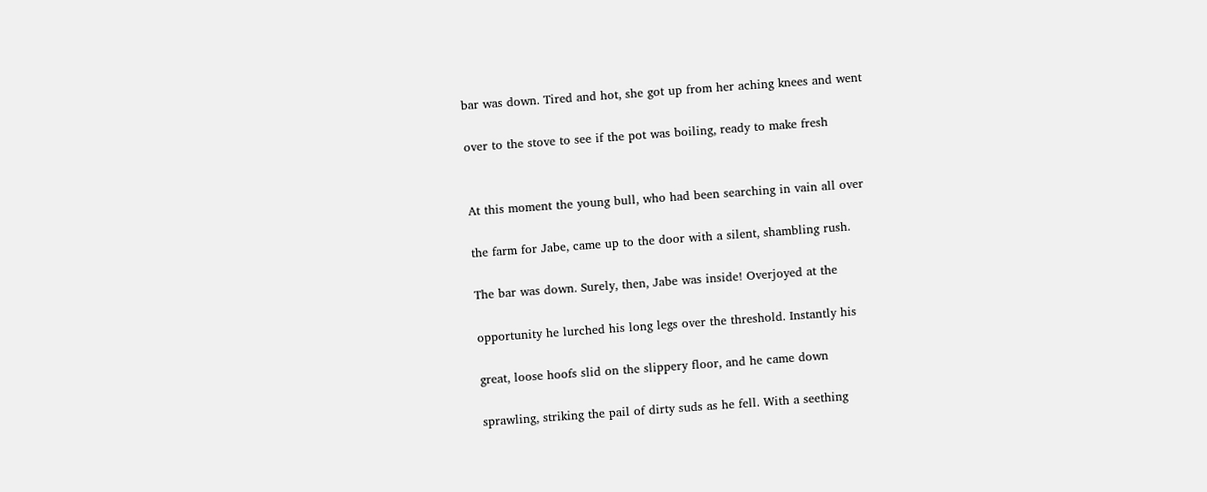bar was down. Tired and hot, she got up from her aching knees and went

over to the stove to see if the pot was boiling, ready to make fresh


At this moment the young bull, who had been searching in vain all over

the farm for Jabe, came up to the door with a silent, shambling rush.

The bar was down. Surely, then, Jabe was inside! Overjoyed at the

opportunity he lurched his long legs over the threshold. Instantly his

great, loose hoofs slid on the slippery floor, and he came down

sprawling, striking the pail of dirty suds as he fell. With a seething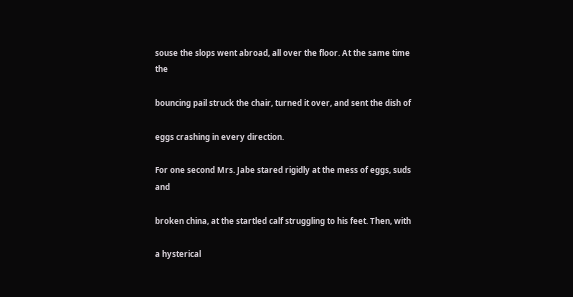souse the slops went abroad, all over the floor. At the same time the

bouncing pail struck the chair, turned it over, and sent the dish of

eggs crashing in every direction.

For one second Mrs. Jabe stared rigidly at the mess of eggs, suds and

broken china, at the startled calf struggling to his feet. Then, with

a hysterical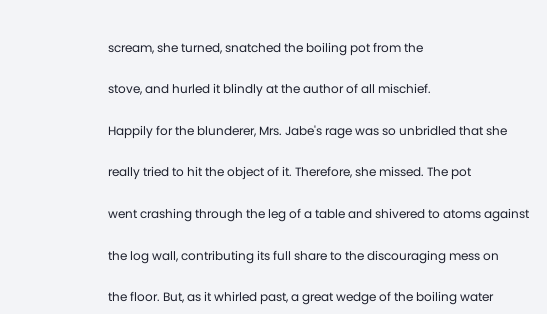scream, she turned, snatched the boiling pot from the

stove, and hurled it blindly at the author of all mischief.

Happily for the blunderer, Mrs. Jabe's rage was so unbridled that she

really tried to hit the object of it. Therefore, she missed. The pot

went crashing through the leg of a table and shivered to atoms against

the log wall, contributing its full share to the discouraging mess on

the floor. But, as it whirled past, a great wedge of the boiling water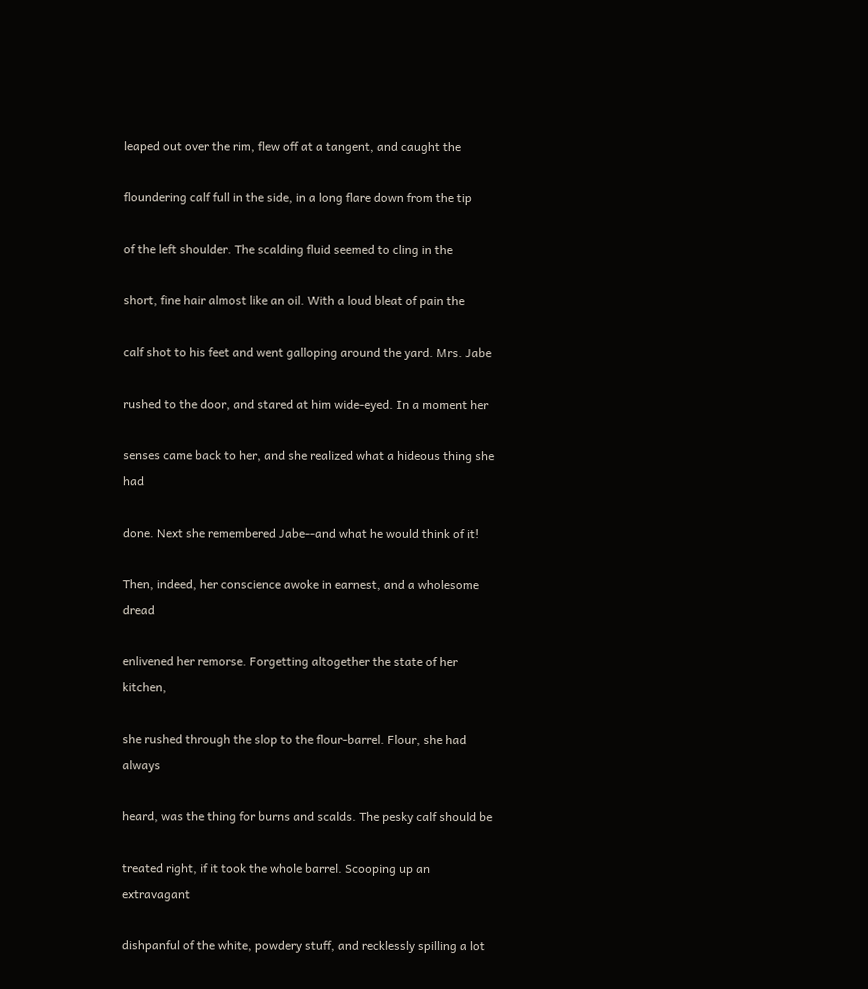leaped out over the rim, flew off at a tangent, and caught the

floundering calf full in the side, in a long flare down from the tip

of the left shoulder. The scalding fluid seemed to cling in the

short, fine hair almost like an oil. With a loud bleat of pain the

calf shot to his feet and went galloping around the yard. Mrs. Jabe

rushed to the door, and stared at him wide-eyed. In a moment her

senses came back to her, and she realized what a hideous thing she had

done. Next she remembered Jabe--and what he would think of it!

Then, indeed, her conscience awoke in earnest, and a wholesome dread

enlivened her remorse. Forgetting altogether the state of her kitchen,

she rushed through the slop to the flour-barrel. Flour, she had always

heard, was the thing for burns and scalds. The pesky calf should be

treated right, if it took the whole barrel. Scooping up an extravagant

dishpanful of the white, powdery stuff, and recklessly spilling a lot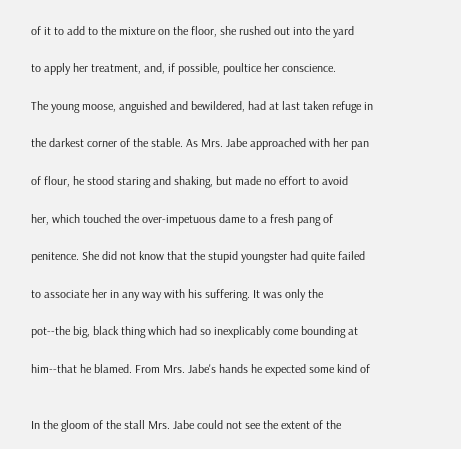of it to add to the mixture on the floor, she rushed out into the yard

to apply her treatment, and, if possible, poultice her conscience.

The young moose, anguished and bewildered, had at last taken refuge in

the darkest corner of the stable. As Mrs. Jabe approached with her pan

of flour, he stood staring and shaking, but made no effort to avoid

her, which touched the over-impetuous dame to a fresh pang of

penitence. She did not know that the stupid youngster had quite failed

to associate her in any way with his suffering. It was only the

pot--the big, black thing which had so inexplicably come bounding at

him--that he blamed. From Mrs. Jabe's hands he expected some kind of


In the gloom of the stall Mrs. Jabe could not see the extent of the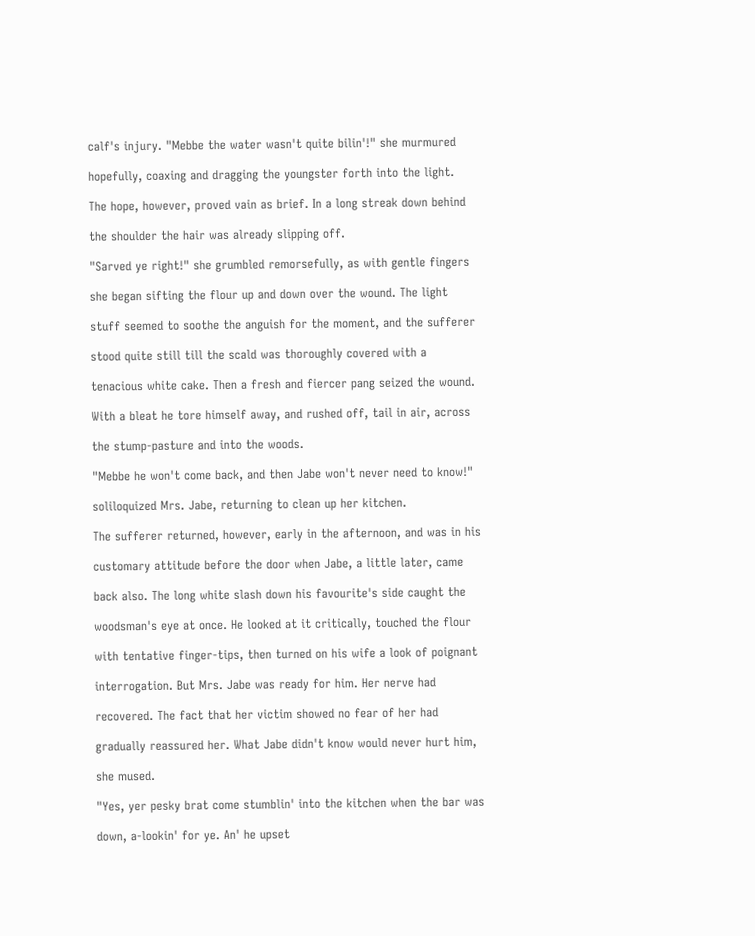calf's injury. "Mebbe the water wasn't quite bilin'!" she murmured

hopefully, coaxing and dragging the youngster forth into the light.

The hope, however, proved vain as brief. In a long streak down behind

the shoulder the hair was already slipping off.

"Sarved ye right!" she grumbled remorsefully, as with gentle fingers

she began sifting the flour up and down over the wound. The light

stuff seemed to soothe the anguish for the moment, and the sufferer

stood quite still till the scald was thoroughly covered with a

tenacious white cake. Then a fresh and fiercer pang seized the wound.

With a bleat he tore himself away, and rushed off, tail in air, across

the stump-pasture and into the woods.

"Mebbe he won't come back, and then Jabe won't never need to know!"

soliloquized Mrs. Jabe, returning to clean up her kitchen.

The sufferer returned, however, early in the afternoon, and was in his

customary attitude before the door when Jabe, a little later, came

back also. The long white slash down his favourite's side caught the

woodsman's eye at once. He looked at it critically, touched the flour

with tentative finger-tips, then turned on his wife a look of poignant

interrogation. But Mrs. Jabe was ready for him. Her nerve had

recovered. The fact that her victim showed no fear of her had

gradually reassured her. What Jabe didn't know would never hurt him,

she mused.

"Yes, yer pesky brat come stumblin' into the kitchen when the bar was

down, a-lookin' for ye. An' he upset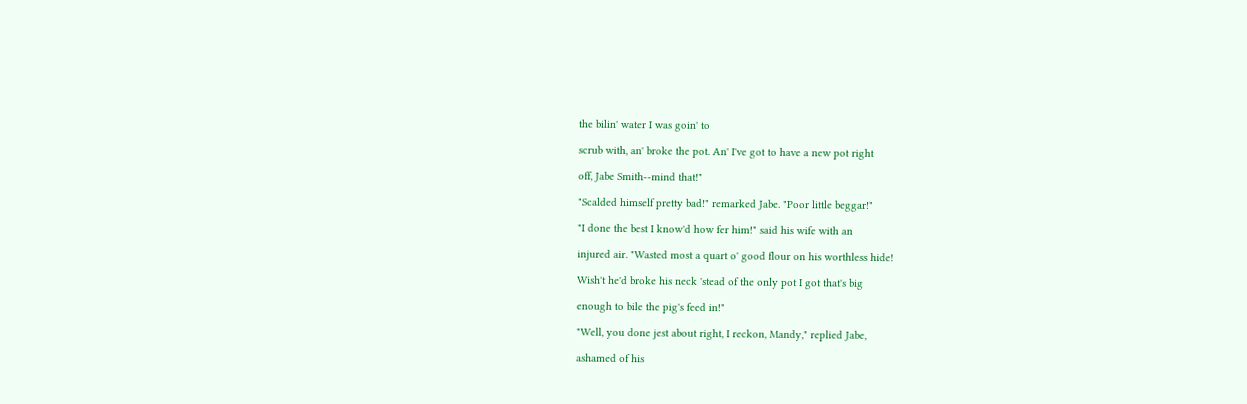the bilin' water I was goin' to

scrub with, an' broke the pot. An' I've got to have a new pot right

off, Jabe Smith--mind that!"

"Scalded himself pretty bad!" remarked Jabe. "Poor little beggar!"

"I done the best I know'd how fer him!" said his wife with an

injured air. "Wasted most a quart o' good flour on his worthless hide!

Wish't he'd broke his neck 'stead of the only pot I got that's big

enough to bile the pig's feed in!"

"Well, you done jest about right, I reckon, Mandy," replied Jabe,

ashamed of his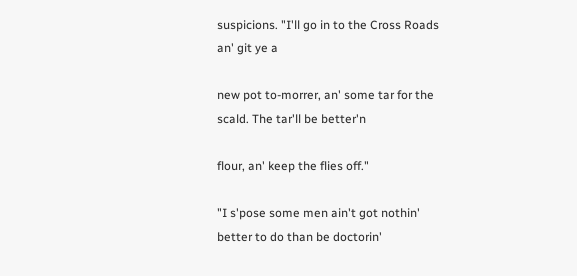suspicions. "I'll go in to the Cross Roads an' git ye a

new pot to-morrer, an' some tar for the scald. The tar'll be better'n

flour, an' keep the flies off."

"I s'pose some men ain't got nothin' better to do than be doctorin'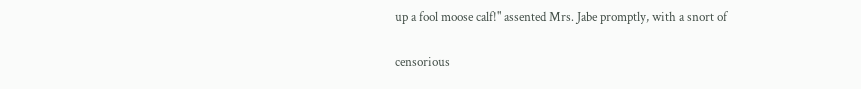up a fool moose calf!" assented Mrs. Jabe promptly, with a snort of

censorious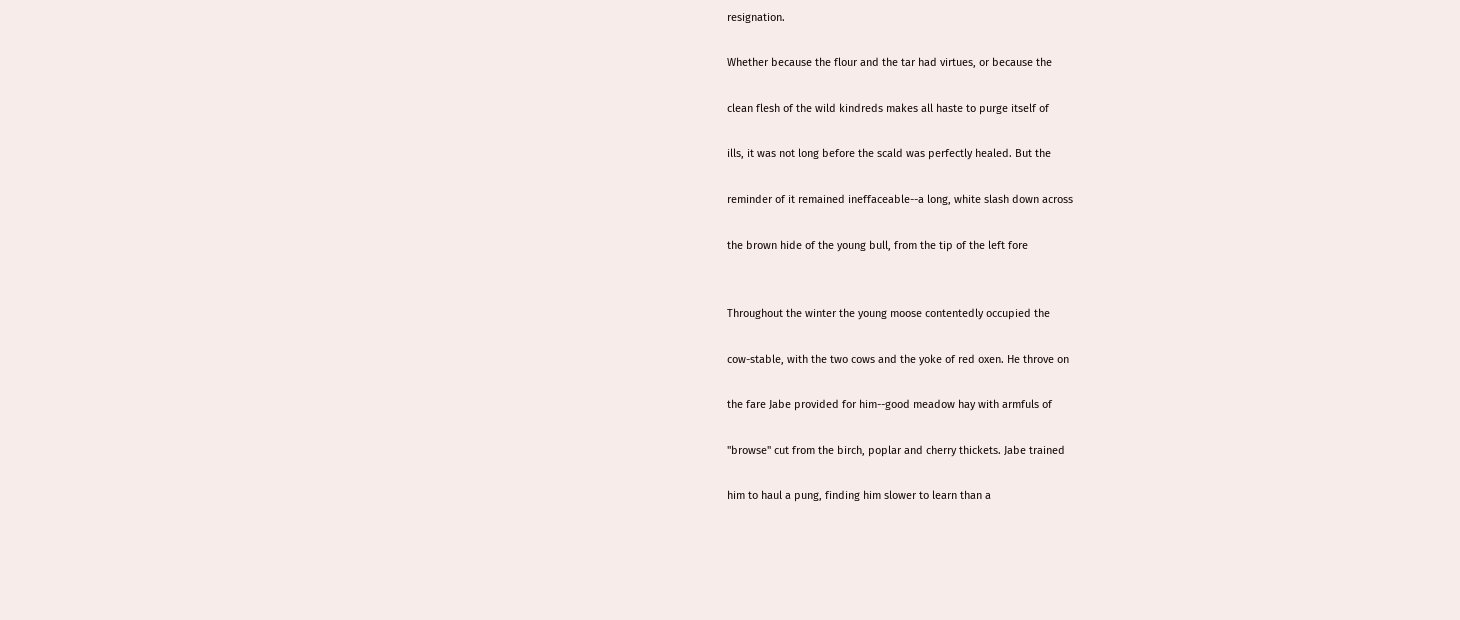resignation.

Whether because the flour and the tar had virtues, or because the

clean flesh of the wild kindreds makes all haste to purge itself of

ills, it was not long before the scald was perfectly healed. But the

reminder of it remained ineffaceable--a long, white slash down across

the brown hide of the young bull, from the tip of the left fore


Throughout the winter the young moose contentedly occupied the

cow-stable, with the two cows and the yoke of red oxen. He throve on

the fare Jabe provided for him--good meadow hay with armfuls of

"browse" cut from the birch, poplar and cherry thickets. Jabe trained

him to haul a pung, finding him slower to learn than a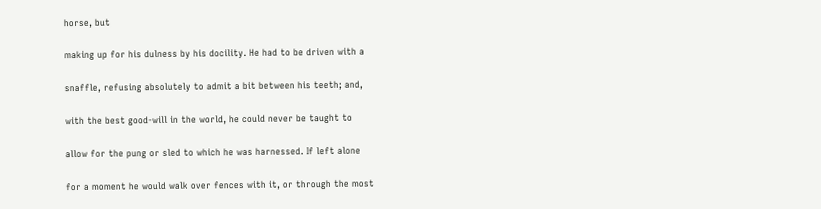horse, but

making up for his dulness by his docility. He had to be driven with a

snaffle, refusing absolutely to admit a bit between his teeth; and,

with the best good-will in the world, he could never be taught to

allow for the pung or sled to which he was harnessed. If left alone

for a moment he would walk over fences with it, or through the most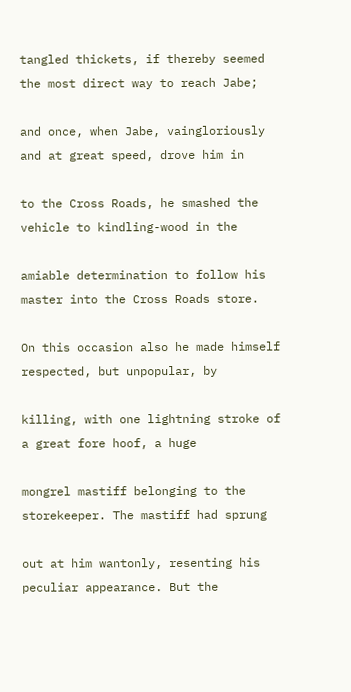tangled thickets, if thereby seemed the most direct way to reach Jabe;

and once, when Jabe, vaingloriously and at great speed, drove him in

to the Cross Roads, he smashed the vehicle to kindling-wood in the

amiable determination to follow his master into the Cross Roads store.

On this occasion also he made himself respected, but unpopular, by

killing, with one lightning stroke of a great fore hoof, a huge

mongrel mastiff belonging to the storekeeper. The mastiff had sprung

out at him wantonly, resenting his peculiar appearance. But the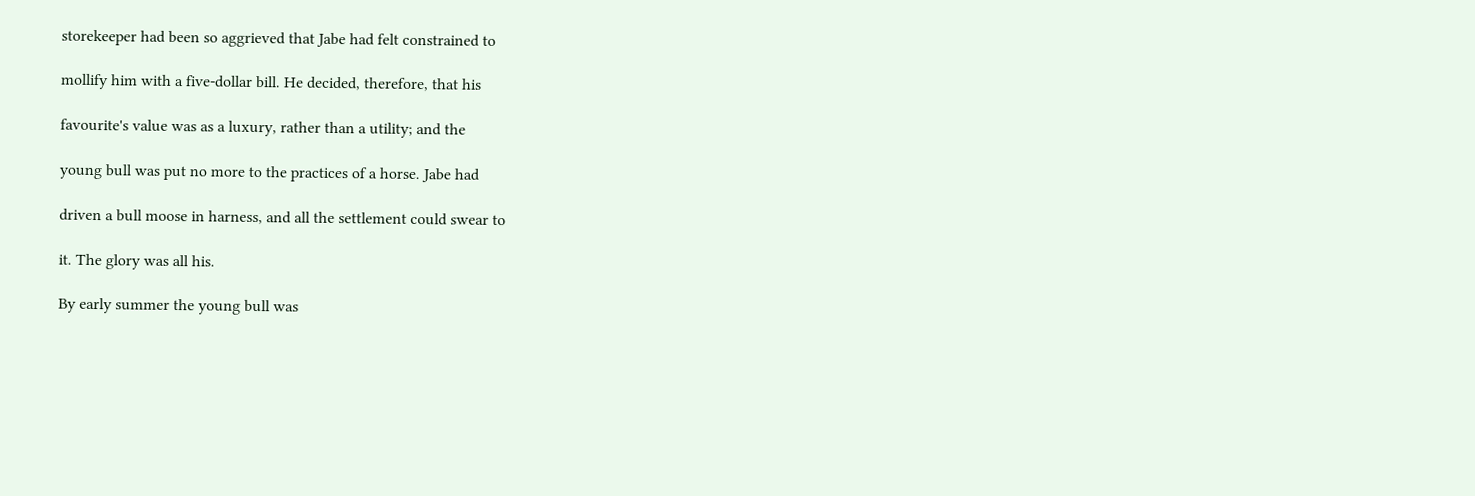storekeeper had been so aggrieved that Jabe had felt constrained to

mollify him with a five-dollar bill. He decided, therefore, that his

favourite's value was as a luxury, rather than a utility; and the

young bull was put no more to the practices of a horse. Jabe had

driven a bull moose in harness, and all the settlement could swear to

it. The glory was all his.

By early summer the young bull was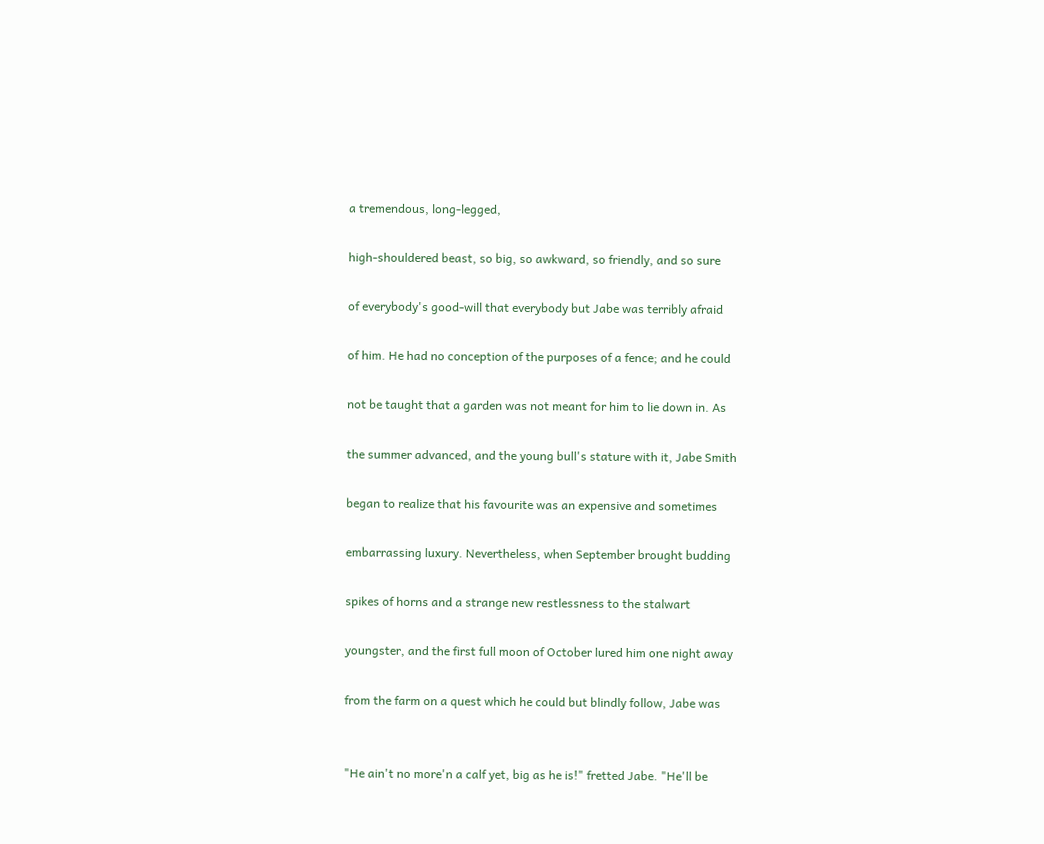a tremendous, long-legged,

high-shouldered beast, so big, so awkward, so friendly, and so sure

of everybody's good-will that everybody but Jabe was terribly afraid

of him. He had no conception of the purposes of a fence; and he could

not be taught that a garden was not meant for him to lie down in. As

the summer advanced, and the young bull's stature with it, Jabe Smith

began to realize that his favourite was an expensive and sometimes

embarrassing luxury. Nevertheless, when September brought budding

spikes of horns and a strange new restlessness to the stalwart

youngster, and the first full moon of October lured him one night away

from the farm on a quest which he could but blindly follow, Jabe was


"He ain't no more'n a calf yet, big as he is!" fretted Jabe. "He'll be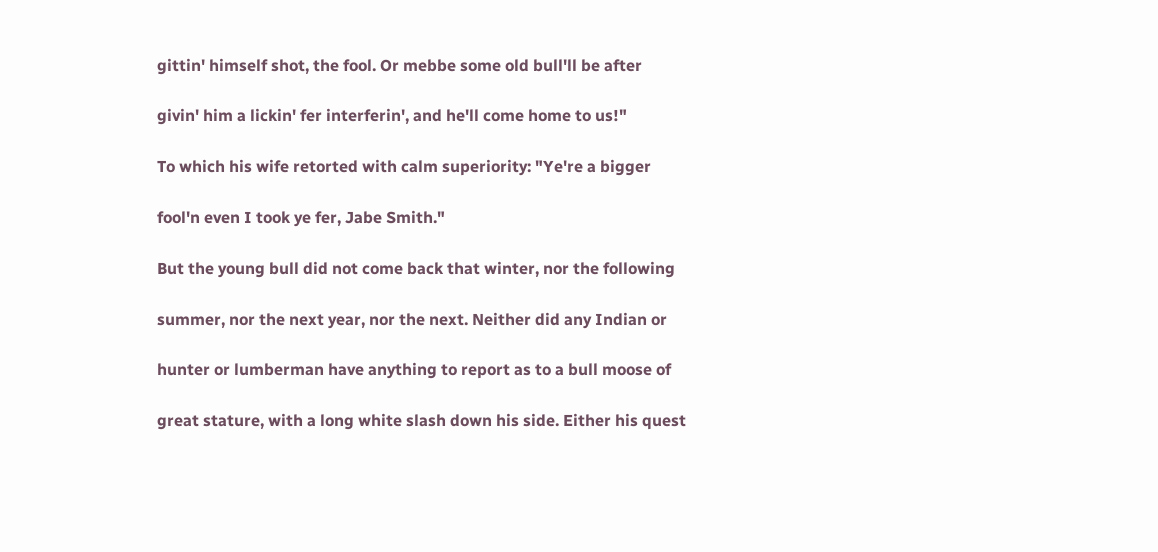gittin' himself shot, the fool. Or mebbe some old bull'll be after

givin' him a lickin' fer interferin', and he'll come home to us!"

To which his wife retorted with calm superiority: "Ye're a bigger

fool'n even I took ye fer, Jabe Smith."

But the young bull did not come back that winter, nor the following

summer, nor the next year, nor the next. Neither did any Indian or

hunter or lumberman have anything to report as to a bull moose of

great stature, with a long white slash down his side. Either his quest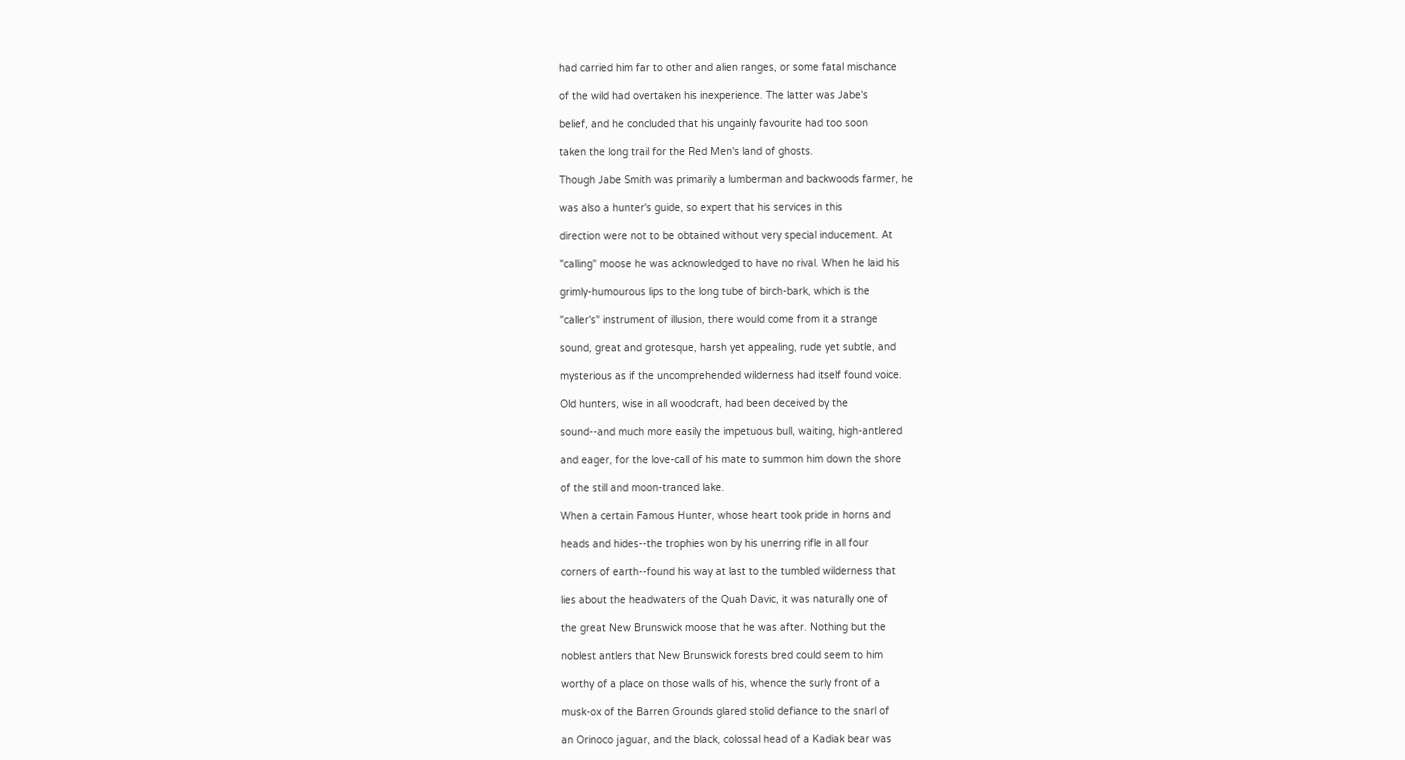had carried him far to other and alien ranges, or some fatal mischance

of the wild had overtaken his inexperience. The latter was Jabe's

belief, and he concluded that his ungainly favourite had too soon

taken the long trail for the Red Men's land of ghosts.

Though Jabe Smith was primarily a lumberman and backwoods farmer, he

was also a hunter's guide, so expert that his services in this

direction were not to be obtained without very special inducement. At

"calling" moose he was acknowledged to have no rival. When he laid his

grimly-humourous lips to the long tube of birch-bark, which is the

"caller's" instrument of illusion, there would come from it a strange

sound, great and grotesque, harsh yet appealing, rude yet subtle, and

mysterious as if the uncomprehended wilderness had itself found voice.

Old hunters, wise in all woodcraft, had been deceived by the

sound--and much more easily the impetuous bull, waiting, high-antlered

and eager, for the love-call of his mate to summon him down the shore

of the still and moon-tranced lake.

When a certain Famous Hunter, whose heart took pride in horns and

heads and hides--the trophies won by his unerring rifle in all four

corners of earth--found his way at last to the tumbled wilderness that

lies about the headwaters of the Quah Davic, it was naturally one of

the great New Brunswick moose that he was after. Nothing but the

noblest antlers that New Brunswick forests bred could seem to him

worthy of a place on those walls of his, whence the surly front of a

musk-ox of the Barren Grounds glared stolid defiance to the snarl of

an Orinoco jaguar, and the black, colossal head of a Kadiak bear was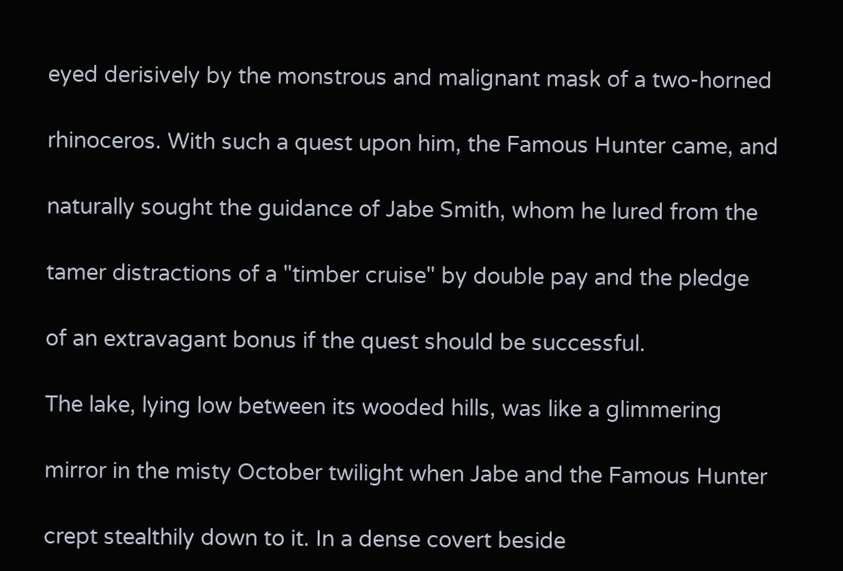eyed derisively by the monstrous and malignant mask of a two-horned

rhinoceros. With such a quest upon him, the Famous Hunter came, and

naturally sought the guidance of Jabe Smith, whom he lured from the

tamer distractions of a "timber cruise" by double pay and the pledge

of an extravagant bonus if the quest should be successful.

The lake, lying low between its wooded hills, was like a glimmering

mirror in the misty October twilight when Jabe and the Famous Hunter

crept stealthily down to it. In a dense covert beside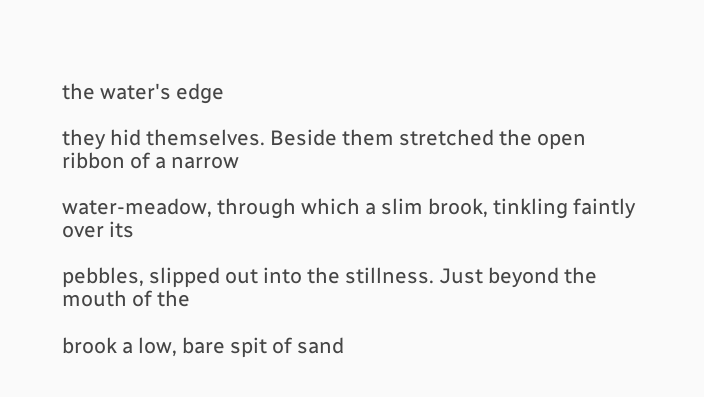the water's edge

they hid themselves. Beside them stretched the open ribbon of a narrow

water-meadow, through which a slim brook, tinkling faintly over its

pebbles, slipped out into the stillness. Just beyond the mouth of the

brook a low, bare spit of sand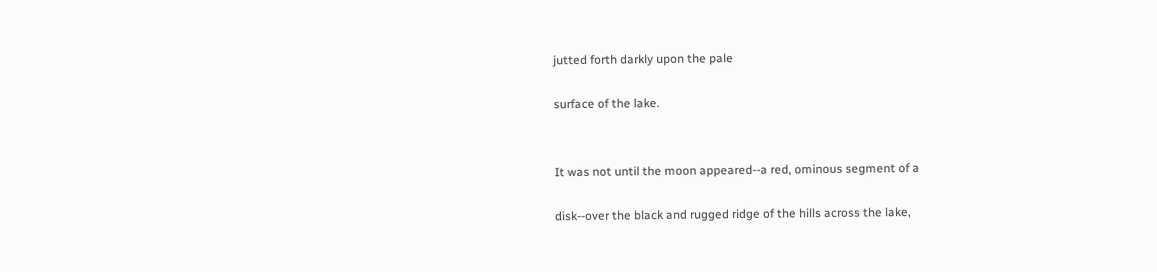jutted forth darkly upon the pale

surface of the lake.


It was not until the moon appeared--a red, ominous segment of a

disk--over the black and rugged ridge of the hills across the lake,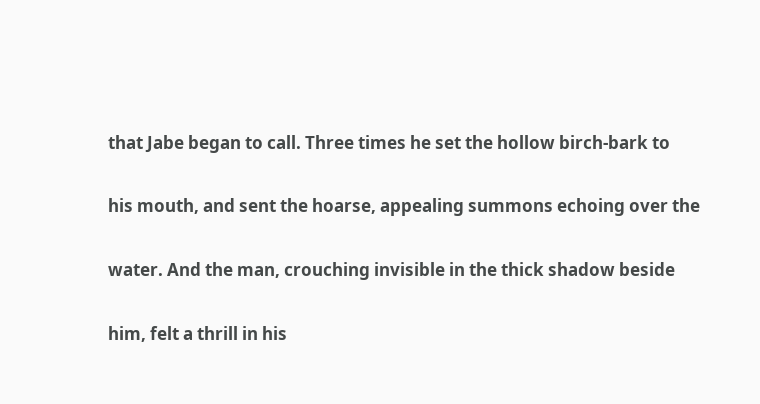that Jabe began to call. Three times he set the hollow birch-bark to

his mouth, and sent the hoarse, appealing summons echoing over the

water. And the man, crouching invisible in the thick shadow beside

him, felt a thrill in his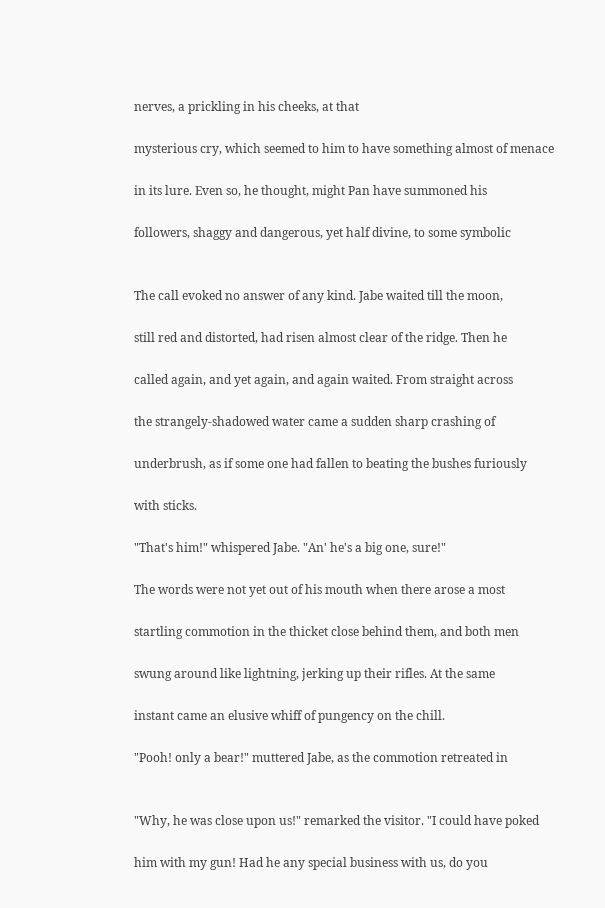nerves, a prickling in his cheeks, at that

mysterious cry, which seemed to him to have something almost of menace

in its lure. Even so, he thought, might Pan have summoned his

followers, shaggy and dangerous, yet half divine, to some symbolic


The call evoked no answer of any kind. Jabe waited till the moon,

still red and distorted, had risen almost clear of the ridge. Then he

called again, and yet again, and again waited. From straight across

the strangely-shadowed water came a sudden sharp crashing of

underbrush, as if some one had fallen to beating the bushes furiously

with sticks.

"That's him!" whispered Jabe. "An' he's a big one, sure!"

The words were not yet out of his mouth when there arose a most

startling commotion in the thicket close behind them, and both men

swung around like lightning, jerking up their rifles. At the same

instant came an elusive whiff of pungency on the chill.

"Pooh! only a bear!" muttered Jabe, as the commotion retreated in


"Why, he was close upon us!" remarked the visitor. "I could have poked

him with my gun! Had he any special business with us, do you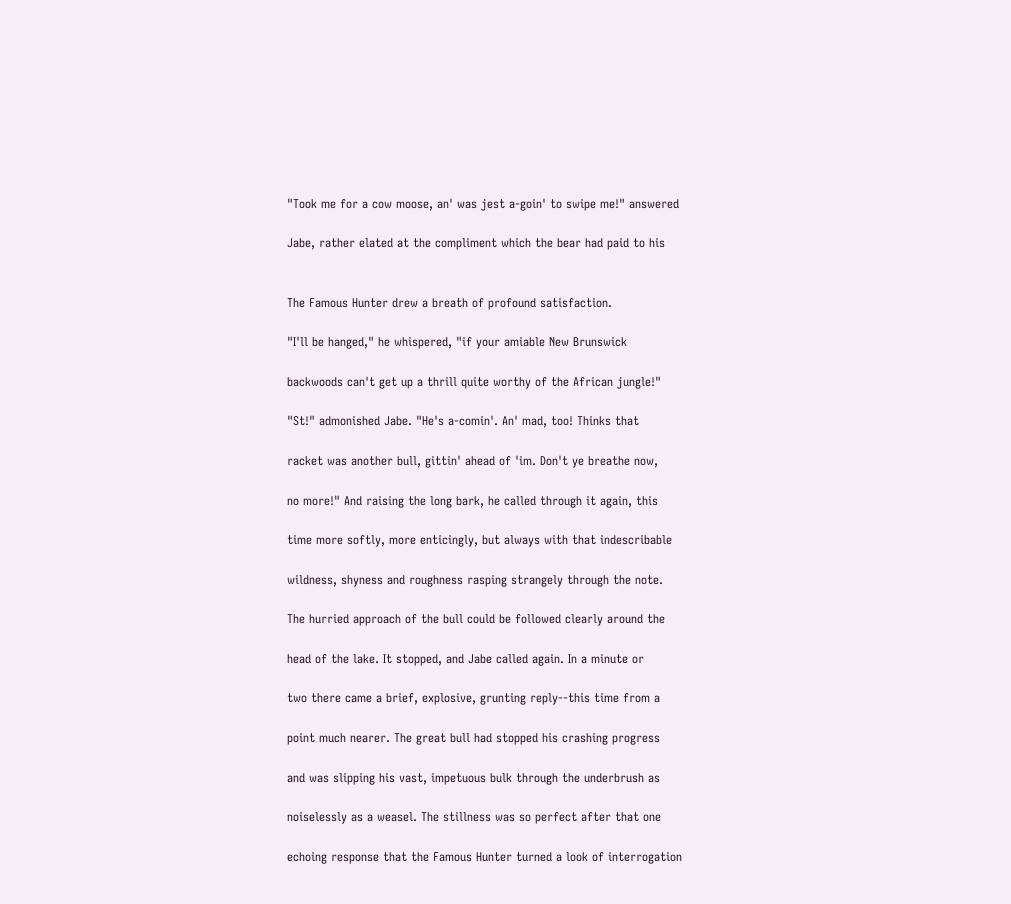"Took me for a cow moose, an' was jest a-goin' to swipe me!" answered

Jabe, rather elated at the compliment which the bear had paid to his


The Famous Hunter drew a breath of profound satisfaction.

"I'll be hanged," he whispered, "if your amiable New Brunswick

backwoods can't get up a thrill quite worthy of the African jungle!"

"St!" admonished Jabe. "He's a-comin'. An' mad, too! Thinks that

racket was another bull, gittin' ahead of 'im. Don't ye breathe now,

no more!" And raising the long bark, he called through it again, this

time more softly, more enticingly, but always with that indescribable

wildness, shyness and roughness rasping strangely through the note.

The hurried approach of the bull could be followed clearly around the

head of the lake. It stopped, and Jabe called again. In a minute or

two there came a brief, explosive, grunting reply--this time from a

point much nearer. The great bull had stopped his crashing progress

and was slipping his vast, impetuous bulk through the underbrush as

noiselessly as a weasel. The stillness was so perfect after that one

echoing response that the Famous Hunter turned a look of interrogation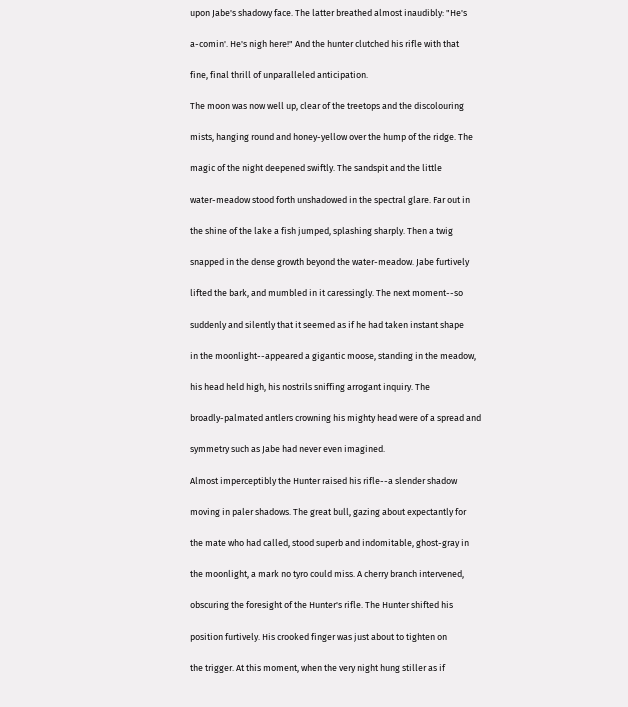upon Jabe's shadowy face. The latter breathed almost inaudibly: "He's

a-comin'. He's nigh here!" And the hunter clutched his rifle with that

fine, final thrill of unparalleled anticipation.

The moon was now well up, clear of the treetops and the discolouring

mists, hanging round and honey-yellow over the hump of the ridge. The

magic of the night deepened swiftly. The sandspit and the little

water-meadow stood forth unshadowed in the spectral glare. Far out in

the shine of the lake a fish jumped, splashing sharply. Then a twig

snapped in the dense growth beyond the water-meadow. Jabe furtively

lifted the bark, and mumbled in it caressingly. The next moment--so

suddenly and silently that it seemed as if he had taken instant shape

in the moonlight--appeared a gigantic moose, standing in the meadow,

his head held high, his nostrils sniffing arrogant inquiry. The

broadly-palmated antlers crowning his mighty head were of a spread and

symmetry such as Jabe had never even imagined.

Almost imperceptibly the Hunter raised his rifle--a slender shadow

moving in paler shadows. The great bull, gazing about expectantly for

the mate who had called, stood superb and indomitable, ghost-gray in

the moonlight, a mark no tyro could miss. A cherry branch intervened,

obscuring the foresight of the Hunter's rifle. The Hunter shifted his

position furtively. His crooked finger was just about to tighten on

the trigger. At this moment, when the very night hung stiller as if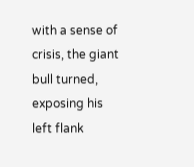with a sense of crisis, the giant bull turned, exposing his left flank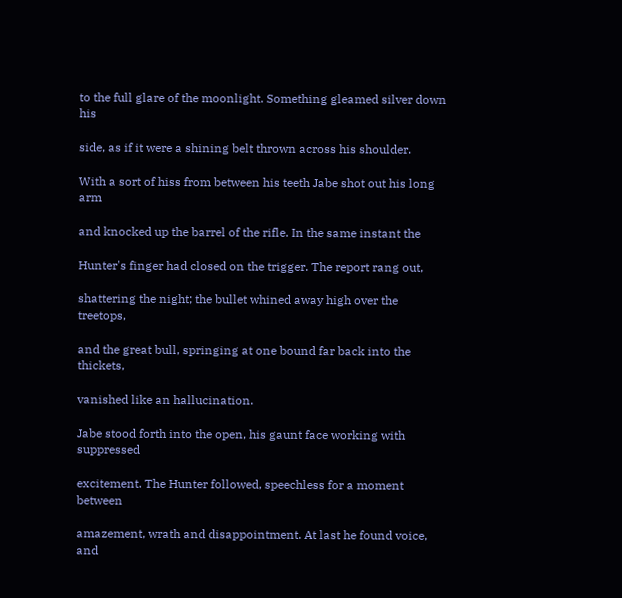to the full glare of the moonlight. Something gleamed silver down his

side, as if it were a shining belt thrown across his shoulder.

With a sort of hiss from between his teeth Jabe shot out his long arm

and knocked up the barrel of the rifle. In the same instant the

Hunter's finger had closed on the trigger. The report rang out,

shattering the night; the bullet whined away high over the treetops,

and the great bull, springing at one bound far back into the thickets,

vanished like an hallucination.

Jabe stood forth into the open, his gaunt face working with suppressed

excitement. The Hunter followed, speechless for a moment between

amazement, wrath and disappointment. At last he found voice, and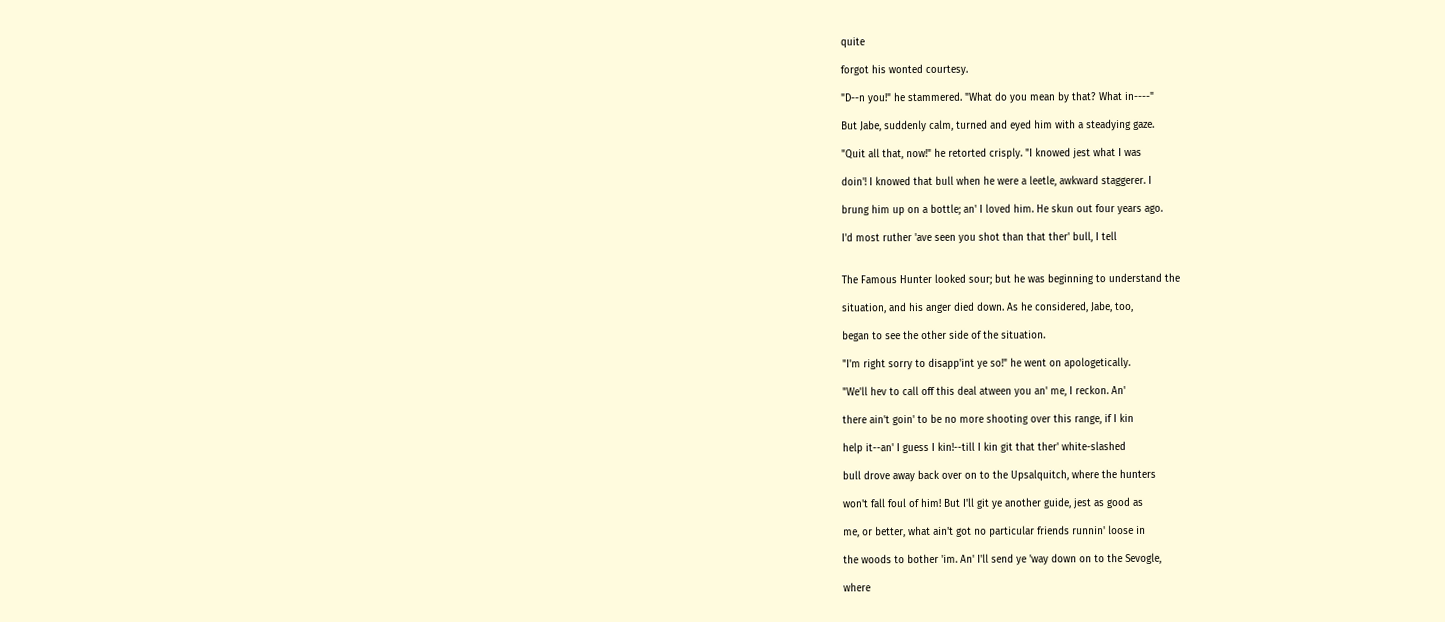quite

forgot his wonted courtesy.

"D--n you!" he stammered. "What do you mean by that? What in----"

But Jabe, suddenly calm, turned and eyed him with a steadying gaze.

"Quit all that, now!" he retorted crisply. "I knowed jest what I was

doin'! I knowed that bull when he were a leetle, awkward staggerer. I

brung him up on a bottle; an' I loved him. He skun out four years ago.

I'd most ruther 'ave seen you shot than that ther' bull, I tell


The Famous Hunter looked sour; but he was beginning to understand the

situation, and his anger died down. As he considered, Jabe, too,

began to see the other side of the situation.

"I'm right sorry to disapp'int ye so!" he went on apologetically.

"We'll hev to call off this deal atween you an' me, I reckon. An'

there ain't goin' to be no more shooting over this range, if I kin

help it--an' I guess I kin!--till I kin git that ther' white-slashed

bull drove away back over on to the Upsalquitch, where the hunters

won't fall foul of him! But I'll git ye another guide, jest as good as

me, or better, what ain't got no particular friends runnin' loose in

the woods to bother 'im. An' I'll send ye 'way down on to the Sevogle,

where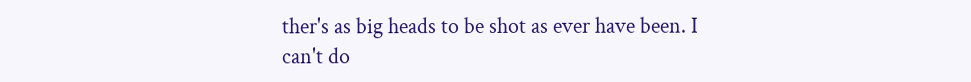ther's as big heads to be shot as ever have been. I can't do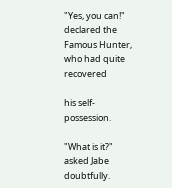"Yes, you can!" declared the Famous Hunter, who had quite recovered

his self-possession.

"What is it?" asked Jabe doubtfully.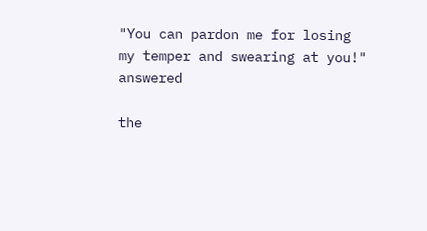"You can pardon me for losing my temper and swearing at you!" answered

the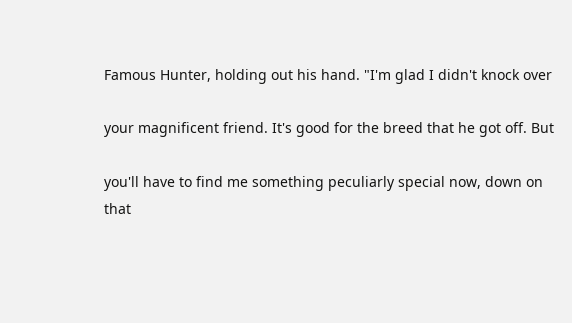Famous Hunter, holding out his hand. "I'm glad I didn't knock over

your magnificent friend. It's good for the breed that he got off. But

you'll have to find me something peculiarly special now, down on that